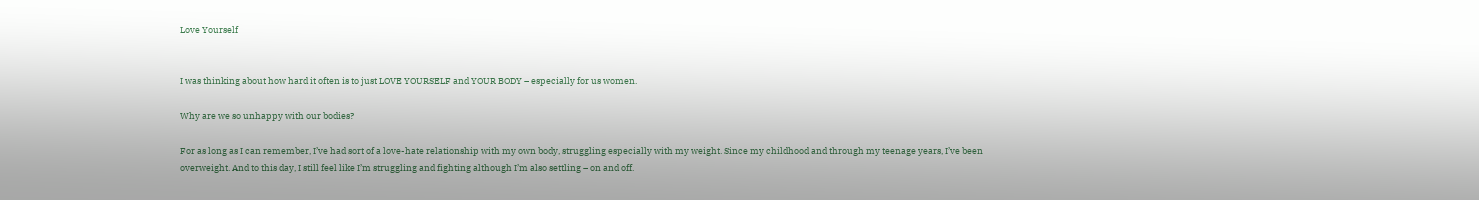Love Yourself


I was thinking about how hard it often is to just LOVE YOURSELF and YOUR BODY – especially for us women.

Why are we so unhappy with our bodies?

For as long as I can remember, I’ve had sort of a love-hate relationship with my own body, struggling especially with my weight. Since my childhood and through my teenage years, I’ve been overweight. And to this day, I still feel like I’m struggling and fighting although I’m also settling – on and off.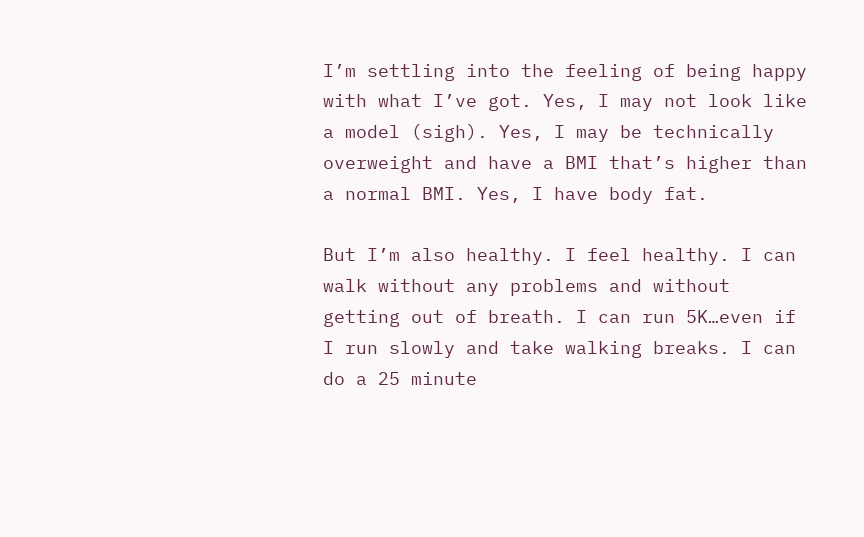I’m settling into the feeling of being happy with what I’ve got. Yes, I may not look like a model (sigh). Yes, I may be technically overweight and have a BMI that’s higher than a normal BMI. Yes, I have body fat.

But I’m also healthy. I feel healthy. I can walk without any problems and without getting out of breath. I can run 5K…even if I run slowly and take walking breaks. I can do a 25 minute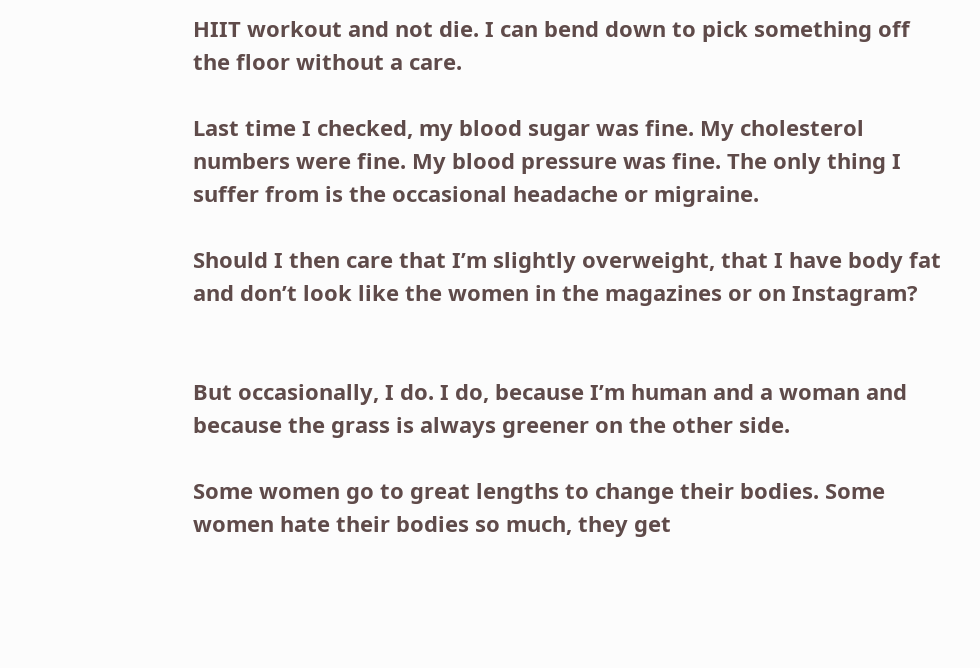HIIT workout and not die. I can bend down to pick something off the floor without a care.

Last time I checked, my blood sugar was fine. My cholesterol numbers were fine. My blood pressure was fine. The only thing I suffer from is the occasional headache or migraine.

Should I then care that I’m slightly overweight, that I have body fat and don’t look like the women in the magazines or on Instagram?


But occasionally, I do. I do, because I’m human and a woman and because the grass is always greener on the other side.

Some women go to great lengths to change their bodies. Some women hate their bodies so much, they get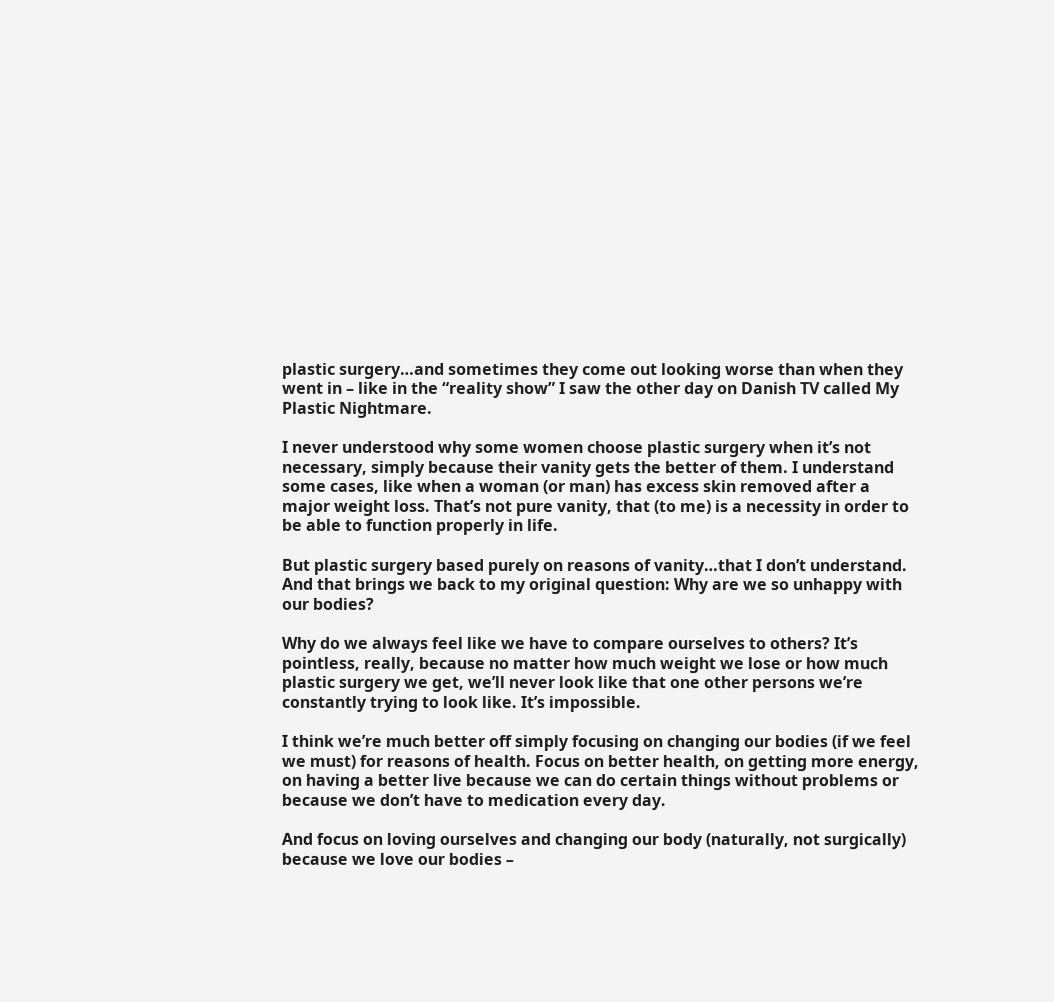plastic surgery…and sometimes they come out looking worse than when they went in – like in the “reality show” I saw the other day on Danish TV called My Plastic Nightmare.

I never understood why some women choose plastic surgery when it’s not necessary, simply because their vanity gets the better of them. I understand some cases, like when a woman (or man) has excess skin removed after a major weight loss. That’s not pure vanity, that (to me) is a necessity in order to be able to function properly in life.

But plastic surgery based purely on reasons of vanity…that I don’t understand. And that brings we back to my original question: Why are we so unhappy with our bodies?

Why do we always feel like we have to compare ourselves to others? It’s pointless, really, because no matter how much weight we lose or how much plastic surgery we get, we’ll never look like that one other persons we’re constantly trying to look like. It’s impossible.

I think we’re much better off simply focusing on changing our bodies (if we feel we must) for reasons of health. Focus on better health, on getting more energy, on having a better live because we can do certain things without problems or because we don’t have to medication every day.

And focus on loving ourselves and changing our body (naturally, not surgically) because we love our bodies –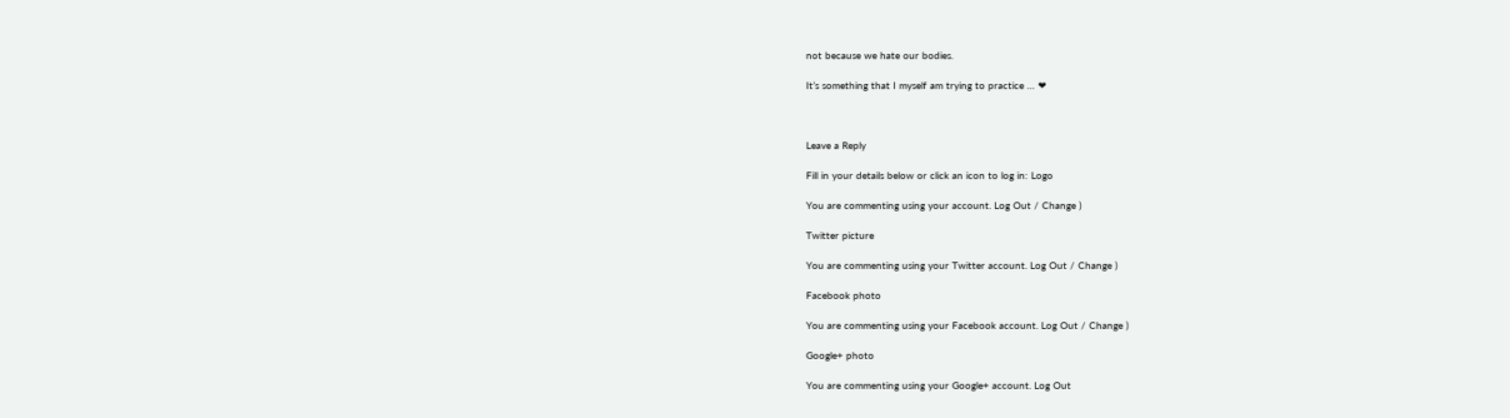not because we hate our bodies.

It’s something that I myself am trying to practice … ❤



Leave a Reply

Fill in your details below or click an icon to log in: Logo

You are commenting using your account. Log Out / Change )

Twitter picture

You are commenting using your Twitter account. Log Out / Change )

Facebook photo

You are commenting using your Facebook account. Log Out / Change )

Google+ photo

You are commenting using your Google+ account. Log Out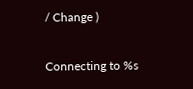/ Change )

Connecting to %s